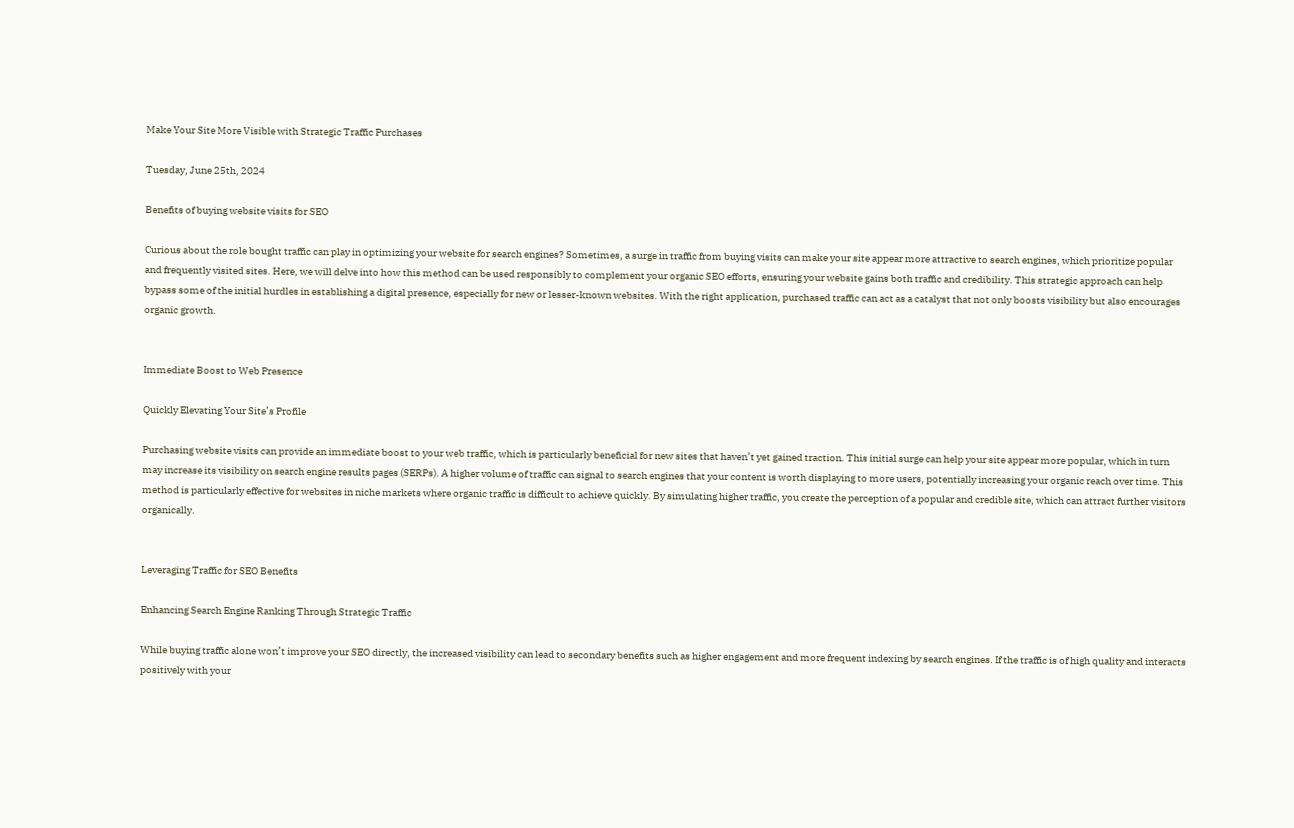Make Your Site More Visible with Strategic Traffic Purchases

Tuesday, June 25th, 2024

Benefits of buying website visits for SEO

Curious about the role bought traffic can play in optimizing your website for search engines? Sometimes, a surge in traffic from buying visits can make your site appear more attractive to search engines, which prioritize popular and frequently visited sites. Here, we will delve into how this method can be used responsibly to complement your organic SEO efforts, ensuring your website gains both traffic and credibility. This strategic approach can help bypass some of the initial hurdles in establishing a digital presence, especially for new or lesser-known websites. With the right application, purchased traffic can act as a catalyst that not only boosts visibility but also encourages organic growth.


Immediate Boost to Web Presence

Quickly Elevating Your Site’s Profile

Purchasing website visits can provide an immediate boost to your web traffic, which is particularly beneficial for new sites that haven’t yet gained traction. This initial surge can help your site appear more popular, which in turn may increase its visibility on search engine results pages (SERPs). A higher volume of traffic can signal to search engines that your content is worth displaying to more users, potentially increasing your organic reach over time. This method is particularly effective for websites in niche markets where organic traffic is difficult to achieve quickly. By simulating higher traffic, you create the perception of a popular and credible site, which can attract further visitors organically.


Leveraging Traffic for SEO Benefits

Enhancing Search Engine Ranking Through Strategic Traffic

While buying traffic alone won’t improve your SEO directly, the increased visibility can lead to secondary benefits such as higher engagement and more frequent indexing by search engines. If the traffic is of high quality and interacts positively with your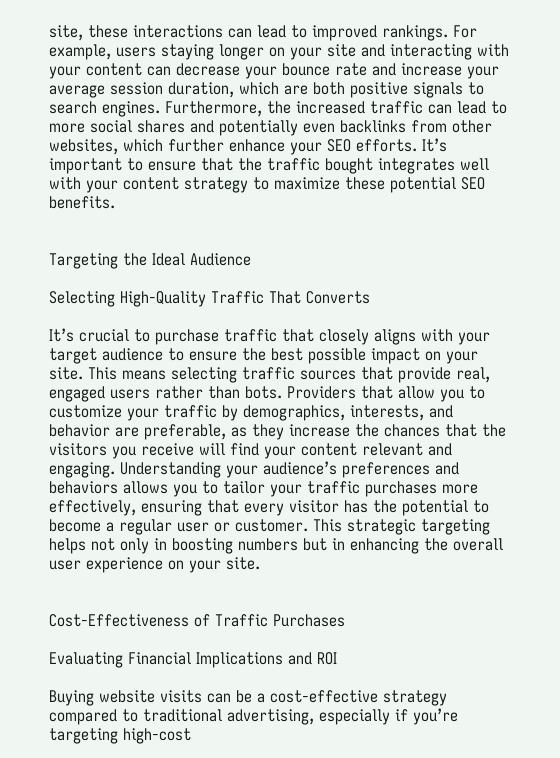site, these interactions can lead to improved rankings. For example, users staying longer on your site and interacting with your content can decrease your bounce rate and increase your average session duration, which are both positive signals to search engines. Furthermore, the increased traffic can lead to more social shares and potentially even backlinks from other websites, which further enhance your SEO efforts. It’s important to ensure that the traffic bought integrates well with your content strategy to maximize these potential SEO benefits.


Targeting the Ideal Audience

Selecting High-Quality Traffic That Converts

It’s crucial to purchase traffic that closely aligns with your target audience to ensure the best possible impact on your site. This means selecting traffic sources that provide real, engaged users rather than bots. Providers that allow you to customize your traffic by demographics, interests, and behavior are preferable, as they increase the chances that the visitors you receive will find your content relevant and engaging. Understanding your audience’s preferences and behaviors allows you to tailor your traffic purchases more effectively, ensuring that every visitor has the potential to become a regular user or customer. This strategic targeting helps not only in boosting numbers but in enhancing the overall user experience on your site.


Cost-Effectiveness of Traffic Purchases

Evaluating Financial Implications and ROI

Buying website visits can be a cost-effective strategy compared to traditional advertising, especially if you’re targeting high-cost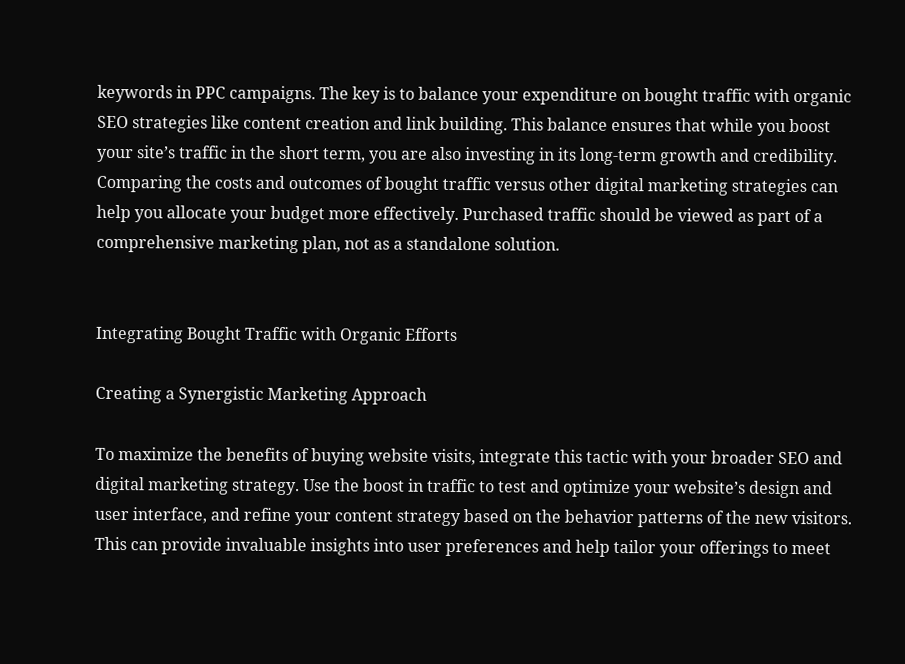keywords in PPC campaigns. The key is to balance your expenditure on bought traffic with organic SEO strategies like content creation and link building. This balance ensures that while you boost your site’s traffic in the short term, you are also investing in its long-term growth and credibility. Comparing the costs and outcomes of bought traffic versus other digital marketing strategies can help you allocate your budget more effectively. Purchased traffic should be viewed as part of a comprehensive marketing plan, not as a standalone solution.


Integrating Bought Traffic with Organic Efforts

Creating a Synergistic Marketing Approach

To maximize the benefits of buying website visits, integrate this tactic with your broader SEO and digital marketing strategy. Use the boost in traffic to test and optimize your website’s design and user interface, and refine your content strategy based on the behavior patterns of the new visitors. This can provide invaluable insights into user preferences and help tailor your offerings to meet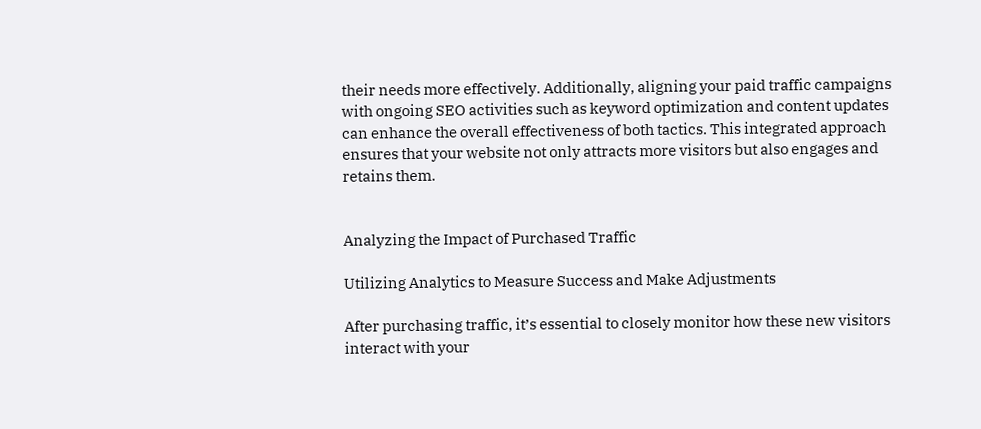their needs more effectively. Additionally, aligning your paid traffic campaigns with ongoing SEO activities such as keyword optimization and content updates can enhance the overall effectiveness of both tactics. This integrated approach ensures that your website not only attracts more visitors but also engages and retains them.


Analyzing the Impact of Purchased Traffic

Utilizing Analytics to Measure Success and Make Adjustments

After purchasing traffic, it’s essential to closely monitor how these new visitors interact with your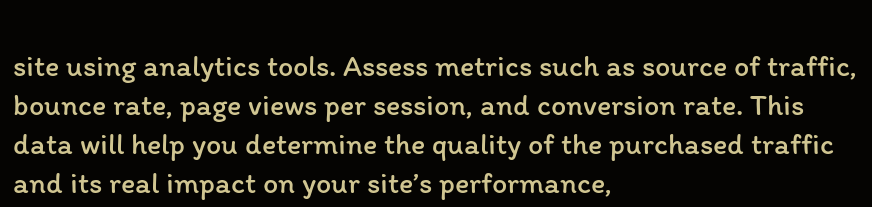site using analytics tools. Assess metrics such as source of traffic, bounce rate, page views per session, and conversion rate. This data will help you determine the quality of the purchased traffic and its real impact on your site’s performance,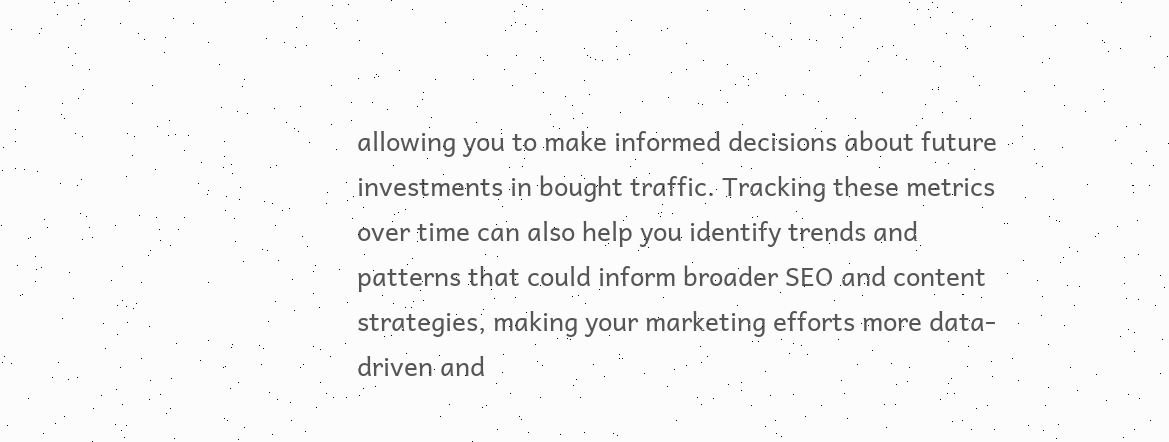allowing you to make informed decisions about future investments in bought traffic. Tracking these metrics over time can also help you identify trends and patterns that could inform broader SEO and content strategies, making your marketing efforts more data-driven and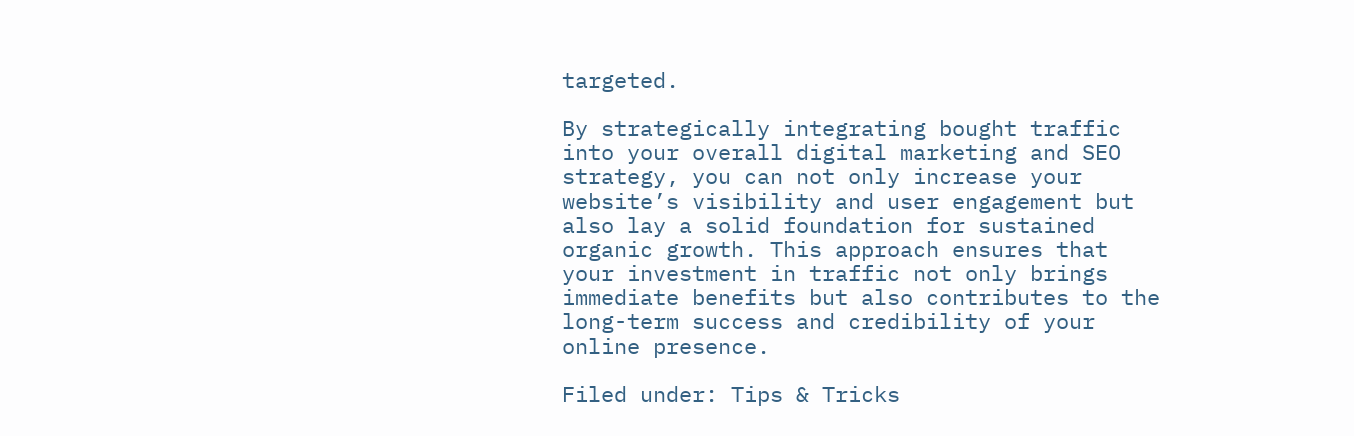targeted.

By strategically integrating bought traffic into your overall digital marketing and SEO strategy, you can not only increase your website’s visibility and user engagement but also lay a solid foundation for sustained organic growth. This approach ensures that your investment in traffic not only brings immediate benefits but also contributes to the long-term success and credibility of your online presence.

Filed under: Tips & Tricks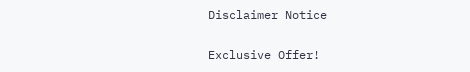Disclaimer Notice

Exclusive Offer!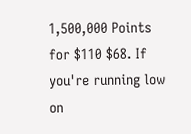1,500,000 Points for $110 $68. If you're running low on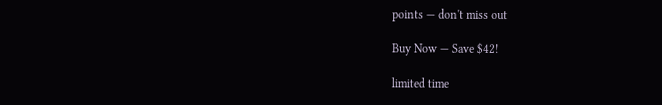points — don't miss out

Buy Now — Save $42!

limited time